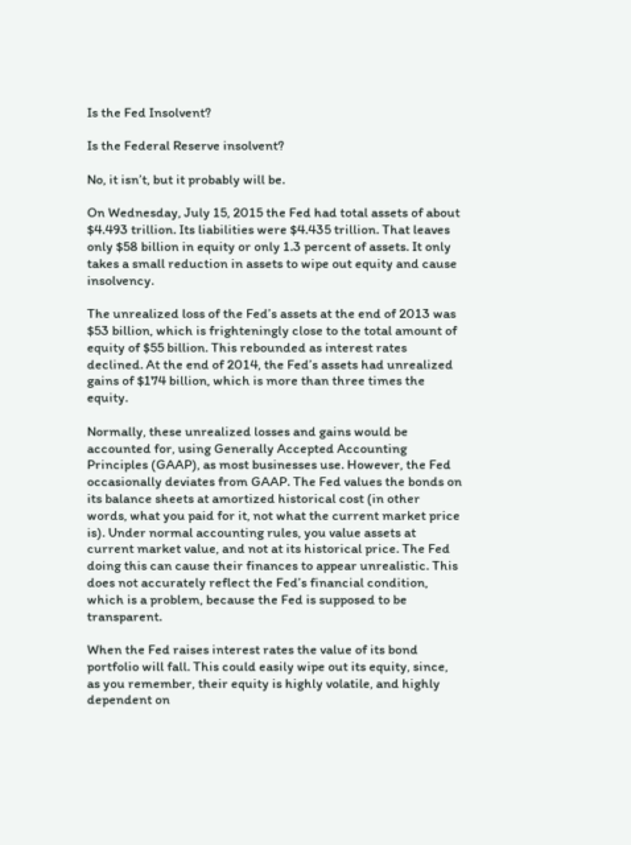Is the Fed Insolvent?

Is the Federal Reserve insolvent?

No, it isn’t, but it probably will be.

On Wednesday, July 15, 2015 the Fed had total assets of about $4.493 trillion. Its liabilities were $4.435 trillion. That leaves only $58 billion in equity or only 1.3 percent of assets. It only takes a small reduction in assets to wipe out equity and cause insolvency.

The unrealized loss of the Fed’s assets at the end of 2013 was $53 billion, which is frighteningly close to the total amount of equity of $55 billion. This rebounded as interest rates declined. At the end of 2014, the Fed’s assets had unrealized gains of $174 billion, which is more than three times the equity.

Normally, these unrealized losses and gains would be accounted for, using Generally Accepted Accounting Principles (GAAP), as most businesses use. However, the Fed occasionally deviates from GAAP. The Fed values the bonds on its balance sheets at amortized historical cost (in other words, what you paid for it, not what the current market price is). Under normal accounting rules, you value assets at current market value, and not at its historical price. The Fed doing this can cause their finances to appear unrealistic. This does not accurately reflect the Fed’s financial condition, which is a problem, because the Fed is supposed to be transparent.

When the Fed raises interest rates the value of its bond portfolio will fall. This could easily wipe out its equity, since, as you remember, their equity is highly volatile, and highly dependent on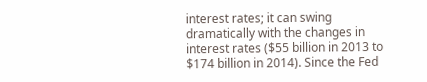interest rates; it can swing dramatically with the changes in interest rates ($55 billion in 2013 to $174 billion in 2014). Since the Fed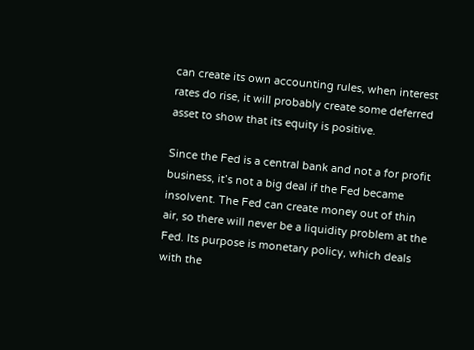can create its own accounting rules, when interest rates do rise, it will probably create some deferred asset to show that its equity is positive.

Since the Fed is a central bank and not a for profit business, it’s not a big deal if the Fed became insolvent. The Fed can create money out of thin air, so there will never be a liquidity problem at the Fed. Its purpose is monetary policy, which deals with the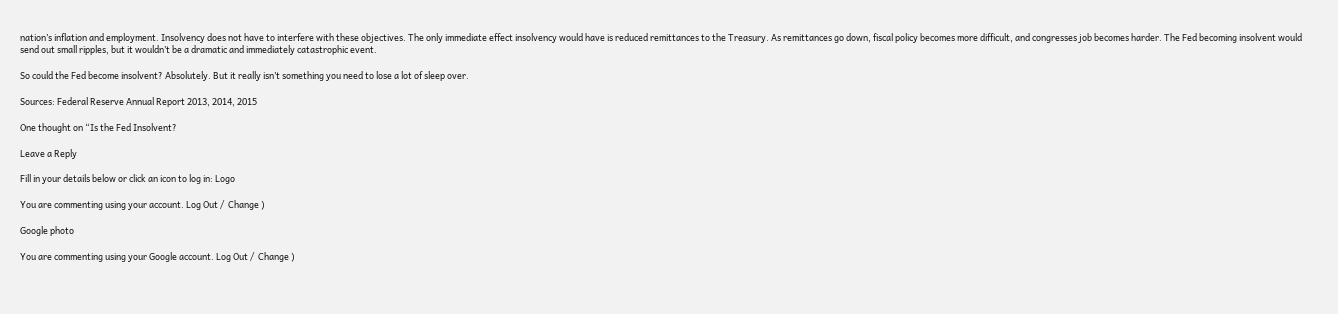nation’s inflation and employment. Insolvency does not have to interfere with these objectives. The only immediate effect insolvency would have is reduced remittances to the Treasury. As remittances go down, fiscal policy becomes more difficult, and congresses job becomes harder. The Fed becoming insolvent would send out small ripples, but it wouldn’t be a dramatic and immediately catastrophic event.

So could the Fed become insolvent? Absolutely. But it really isn’t something you need to lose a lot of sleep over.

Sources: Federal Reserve Annual Report 2013, 2014, 2015

One thought on “Is the Fed Insolvent?

Leave a Reply

Fill in your details below or click an icon to log in: Logo

You are commenting using your account. Log Out /  Change )

Google photo

You are commenting using your Google account. Log Out /  Change )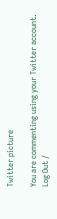Twitter picture

You are commenting using your Twitter account. Log Out /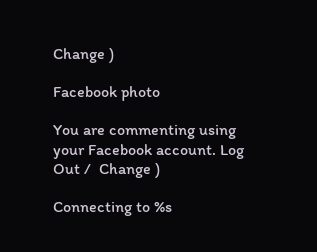Change )

Facebook photo

You are commenting using your Facebook account. Log Out /  Change )

Connecting to %s